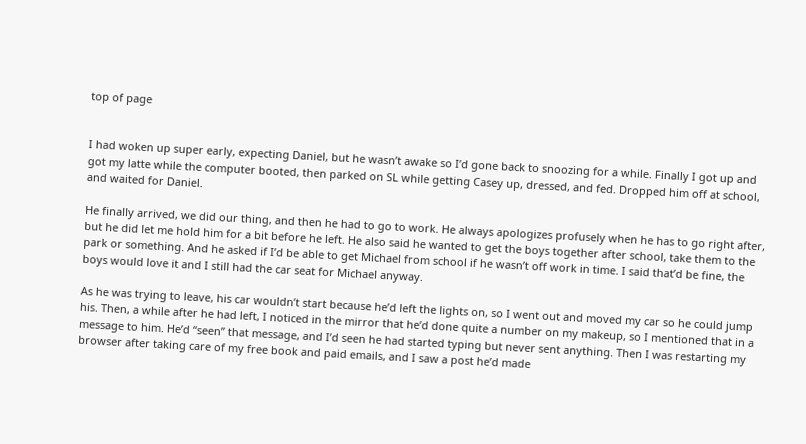top of page


I had woken up super early, expecting Daniel, but he wasn’t awake so I’d gone back to snoozing for a while. Finally I got up and got my latte while the computer booted, then parked on SL while getting Casey up, dressed, and fed. Dropped him off at school, and waited for Daniel.

He finally arrived, we did our thing, and then he had to go to work. He always apologizes profusely when he has to go right after, but he did let me hold him for a bit before he left. He also said he wanted to get the boys together after school, take them to the park or something. And he asked if I’d be able to get Michael from school if he wasn’t off work in time. I said that’d be fine, the boys would love it and I still had the car seat for Michael anyway.

As he was trying to leave, his car wouldn’t start because he’d left the lights on, so I went out and moved my car so he could jump his. Then, a while after he had left, I noticed in the mirror that he’d done quite a number on my makeup, so I mentioned that in a message to him. He’d “seen” that message, and I’d seen he had started typing but never sent anything. Then I was restarting my browser after taking care of my free book and paid emails, and I saw a post he’d made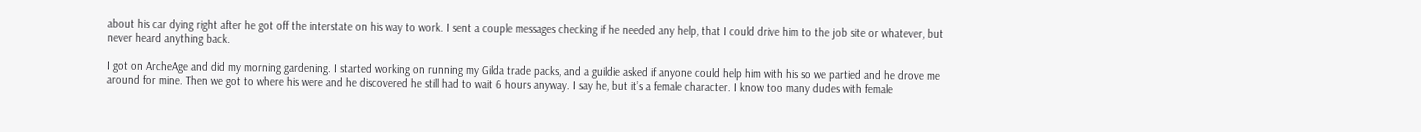about his car dying right after he got off the interstate on his way to work. I sent a couple messages checking if he needed any help, that I could drive him to the job site or whatever, but never heard anything back.

I got on ArcheAge and did my morning gardening. I started working on running my Gilda trade packs, and a guildie asked if anyone could help him with his so we partied and he drove me around for mine. Then we got to where his were and he discovered he still had to wait 6 hours anyway. I say he, but it’s a female character. I know too many dudes with female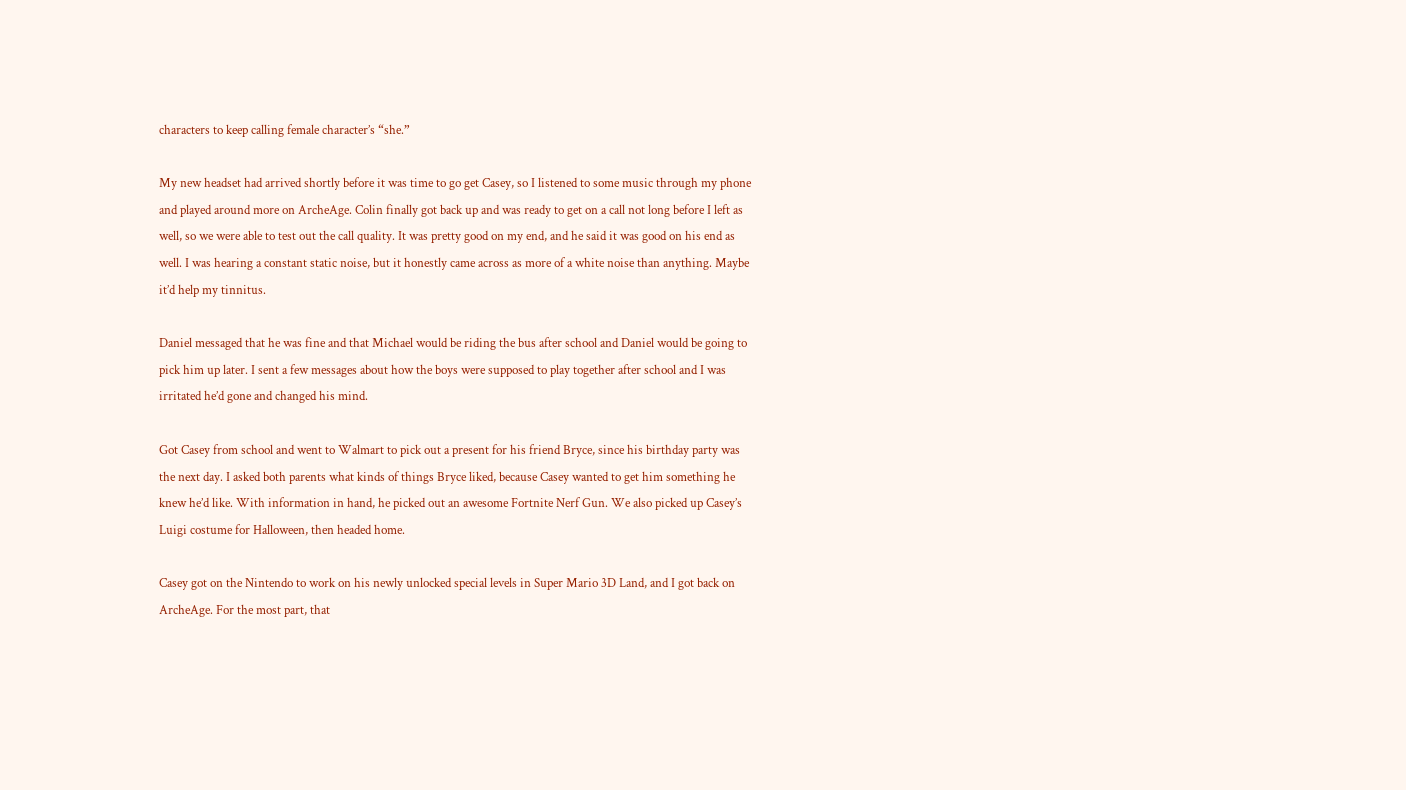characters to keep calling female character’s “she.”

My new headset had arrived shortly before it was time to go get Casey, so I listened to some music through my phone and played around more on ArcheAge. Colin finally got back up and was ready to get on a call not long before I left as well, so we were able to test out the call quality. It was pretty good on my end, and he said it was good on his end as well. I was hearing a constant static noise, but it honestly came across as more of a white noise than anything. Maybe it’d help my tinnitus.

Daniel messaged that he was fine and that Michael would be riding the bus after school and Daniel would be going to pick him up later. I sent a few messages about how the boys were supposed to play together after school and I was irritated he’d gone and changed his mind.

Got Casey from school and went to Walmart to pick out a present for his friend Bryce, since his birthday party was the next day. I asked both parents what kinds of things Bryce liked, because Casey wanted to get him something he knew he’d like. With information in hand, he picked out an awesome Fortnite Nerf Gun. We also picked up Casey’s Luigi costume for Halloween, then headed home.

Casey got on the Nintendo to work on his newly unlocked special levels in Super Mario 3D Land, and I got back on ArcheAge. For the most part, that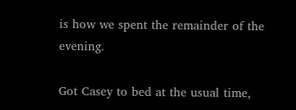is how we spent the remainder of the evening.

Got Casey to bed at the usual time,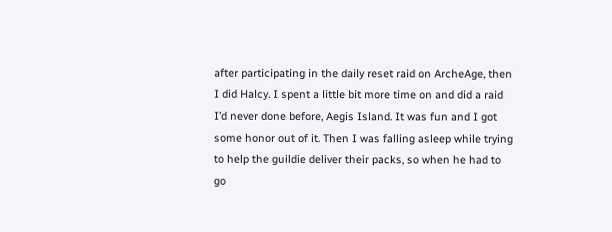after participating in the daily reset raid on ArcheAge, then I did Halcy. I spent a little bit more time on and did a raid I’d never done before, Aegis Island. It was fun and I got some honor out of it. Then I was falling asleep while trying to help the guildie deliver their packs, so when he had to go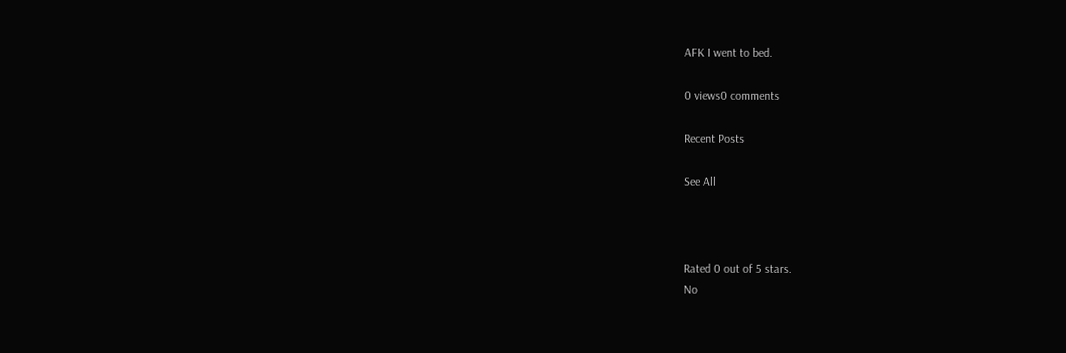AFK I went to bed.

0 views0 comments

Recent Posts

See All



Rated 0 out of 5 stars.
No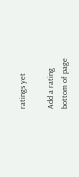ratings yet

Add a rating
bottom of page